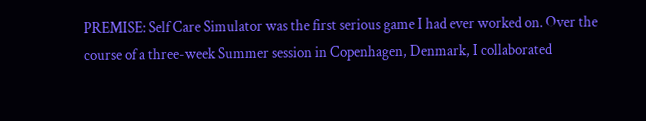PREMISE: Self Care Simulator was the first serious game I had ever worked on. Over the course of a three-week Summer session in Copenhagen, Denmark, I collaborated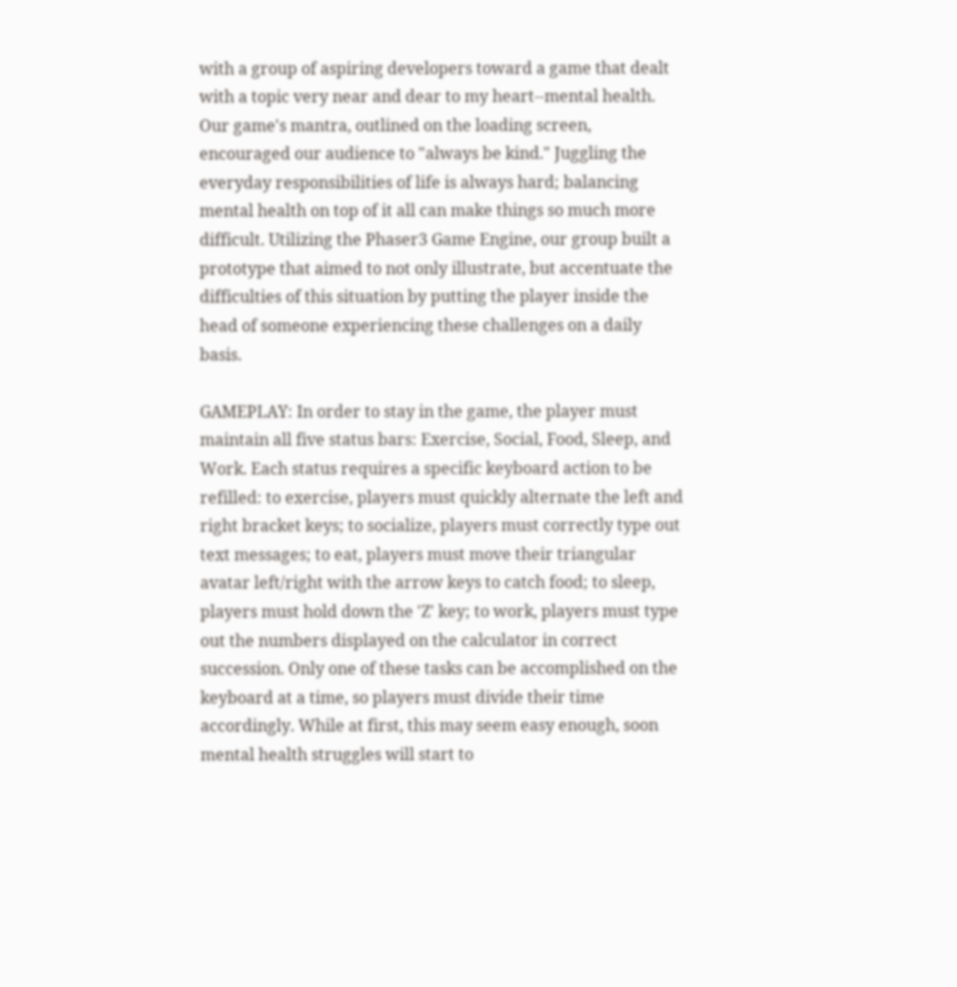with a group of aspiring developers toward a game that dealt with a topic very near and dear to my heart--mental health. Our game's mantra, outlined on the loading screen, encouraged our audience to "always be kind." Juggling the everyday responsibilities of life is always hard; balancing mental health on top of it all can make things so much more difficult. Utilizing the Phaser3 Game Engine, our group built a prototype that aimed to not only illustrate, but accentuate the difficulties of this situation by putting the player inside the head of someone experiencing these challenges on a daily basis.

GAMEPLAY: In order to stay in the game, the player must maintain all five status bars: Exercise, Social, Food, Sleep, and Work. Each status requires a specific keyboard action to be refilled: to exercise, players must quickly alternate the left and right bracket keys; to socialize, players must correctly type out text messages; to eat, players must move their triangular avatar left/right with the arrow keys to catch food; to sleep, players must hold down the 'Z' key; to work, players must type out the numbers displayed on the calculator in correct succession. Only one of these tasks can be accomplished on the keyboard at a time, so players must divide their time accordingly. While at first, this may seem easy enough, soon mental health struggles will start to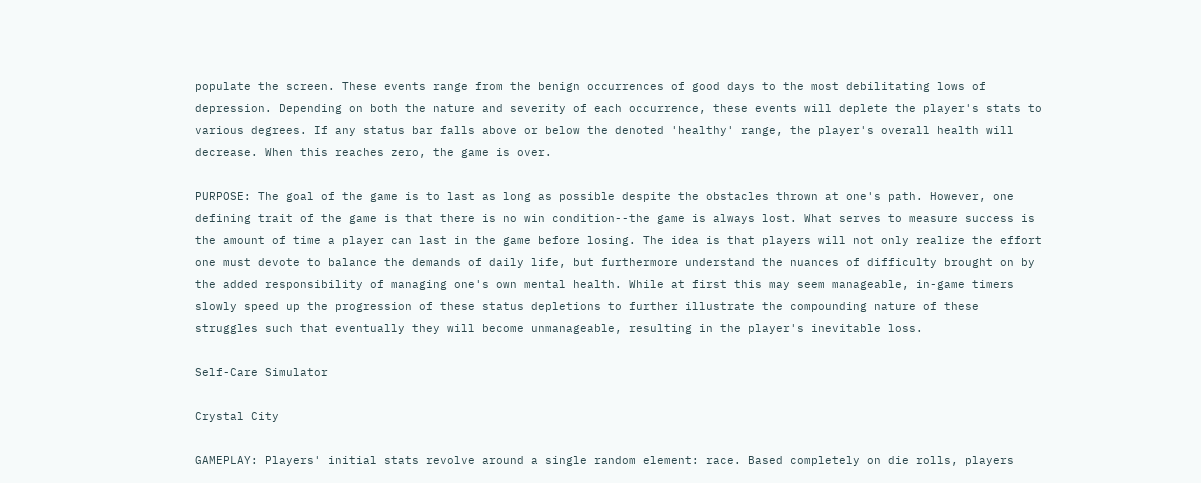populate the screen. These events range from the benign occurrences of good days to the most debilitating lows of depression. Depending on both the nature and severity of each occurrence, these events will deplete the player's stats to various degrees. If any status bar falls above or below the denoted 'healthy' range, the player's overall health will decrease. When this reaches zero, the game is over.

PURPOSE: The goal of the game is to last as long as possible despite the obstacles thrown at one's path. However, one defining trait of the game is that there is no win condition--the game is always lost. What serves to measure success is the amount of time a player can last in the game before losing. The idea is that players will not only realize the effort one must devote to balance the demands of daily life, but furthermore understand the nuances of difficulty brought on by the added responsibility of managing one's own mental health. While at first this may seem manageable, in-game timers slowly speed up the progression of these status depletions to further illustrate the compounding nature of these struggles such that eventually they will become unmanageable, resulting in the player's inevitable loss.

Self-Care Simulator

Crystal City

GAMEPLAY: Players' initial stats revolve around a single random element: race. Based completely on die rolls, players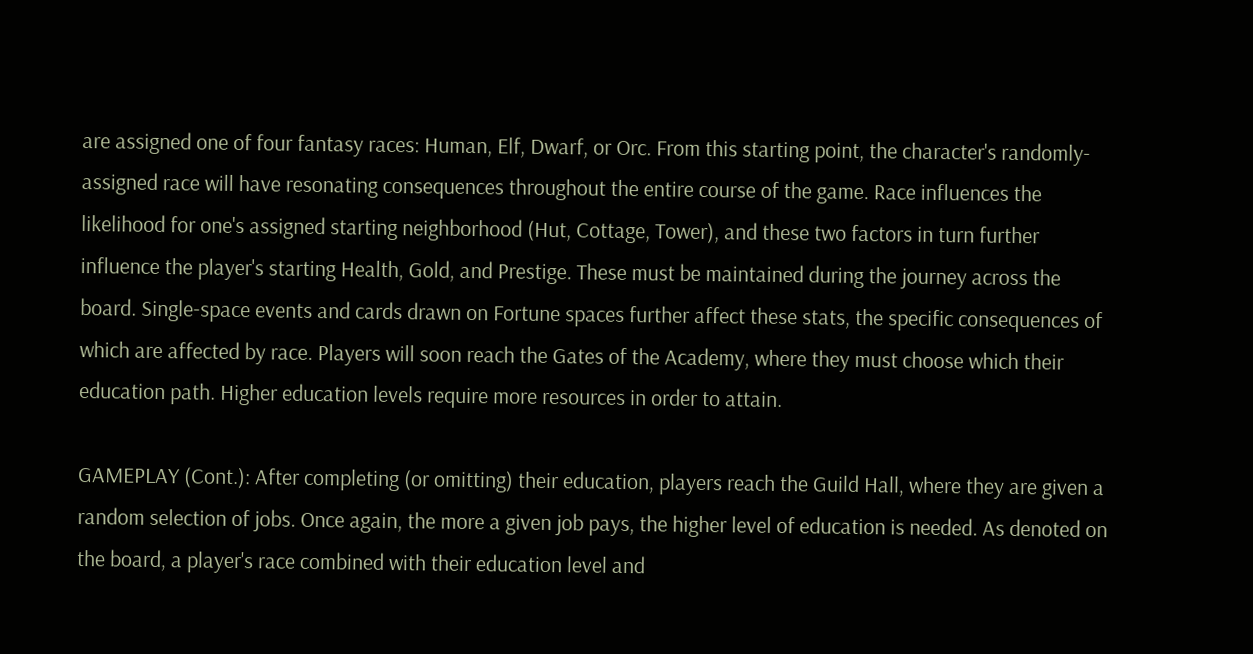are assigned one of four fantasy races: Human, Elf, Dwarf, or Orc. From this starting point, the character's randomly-assigned race will have resonating consequences throughout the entire course of the game. Race influences the likelihood for one's assigned starting neighborhood (Hut, Cottage, Tower), and these two factors in turn further influence the player's starting Health, Gold, and Prestige. These must be maintained during the journey across the board. Single-space events and cards drawn on Fortune spaces further affect these stats, the specific consequences of which are affected by race. Players will soon reach the Gates of the Academy, where they must choose which their education path. Higher education levels require more resources in order to attain.

GAMEPLAY (Cont.): After completing (or omitting) their education, players reach the Guild Hall, where they are given a random selection of jobs. Once again, the more a given job pays, the higher level of education is needed. As denoted on the board, a player's race combined with their education level and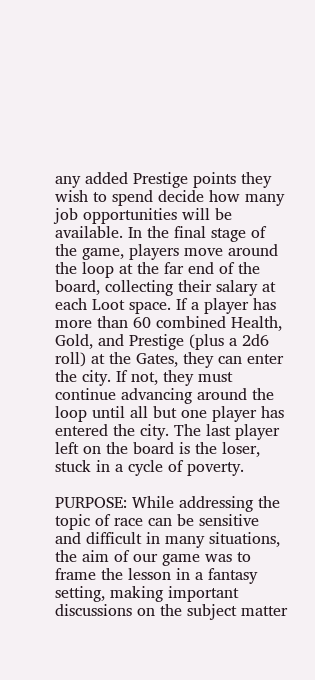any added Prestige points they wish to spend decide how many job opportunities will be available. In the final stage of the game, players move around the loop at the far end of the board, collecting their salary at each Loot space. If a player has more than 60 combined Health, Gold, and Prestige (plus a 2d6 roll) at the Gates, they can enter the city. If not, they must continue advancing around the loop until all but one player has entered the city. The last player left on the board is the loser, stuck in a cycle of poverty.

PURPOSE: While addressing the topic of race can be sensitive and difficult in many situations, the aim of our game was to frame the lesson in a fantasy setting, making important discussions on the subject matter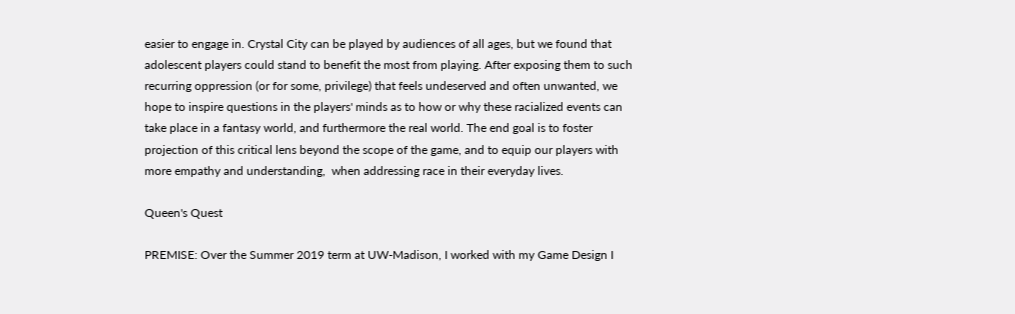easier to engage in. Crystal City can be played by audiences of all ages, but we found that adolescent players could stand to benefit the most from playing. After exposing them to such recurring oppression (or for some, privilege) that feels undeserved and often unwanted, we hope to inspire questions in the players' minds as to how or why these racialized events can take place in a fantasy world, and furthermore the real world. The end goal is to foster projection of this critical lens beyond the scope of the game, and to equip our players with more empathy and understanding,  when addressing race in their everyday lives.

Queen's Quest

PREMISE: Over the Summer 2019 term at UW-Madison, I worked with my Game Design I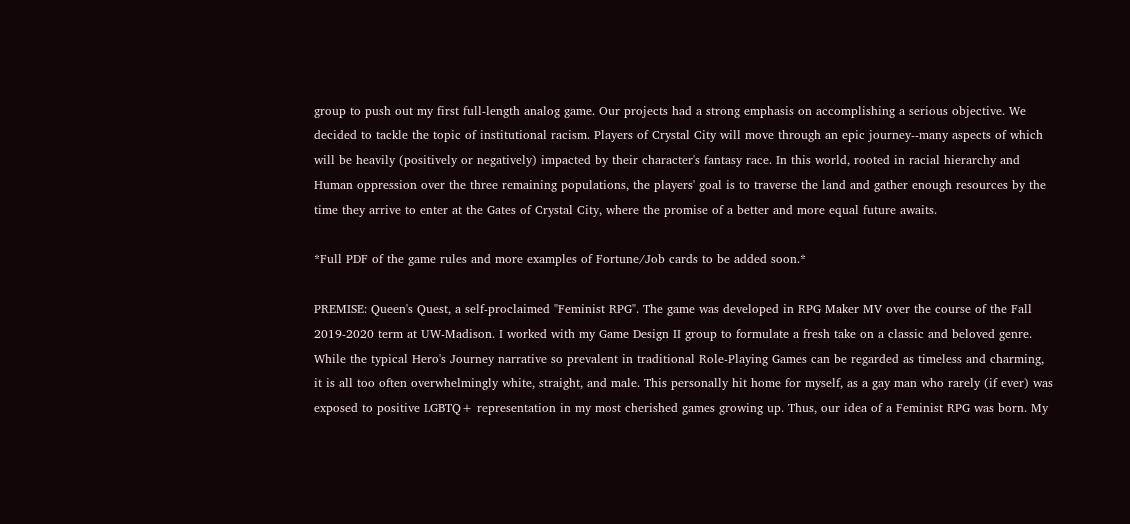group to push out my first full-length analog game. Our projects had a strong emphasis on accomplishing a serious objective. We decided to tackle the topic of institutional racism. Players of Crystal City will move through an epic journey--many aspects of which will be heavily (positively or negatively) impacted by their character's fantasy race. In this world, rooted in racial hierarchy and Human oppression over the three remaining populations, the players' goal is to traverse the land and gather enough resources by the time they arrive to enter at the Gates of Crystal City, where the promise of a better and more equal future awaits.

*Full PDF of the game rules and more examples of Fortune/Job cards to be added soon.*

PREMISE: Queen's Quest, a self-proclaimed "Feminist RPG". The game was developed in RPG Maker MV over the course of the Fall 2019-2020 term at UW-Madison. I worked with my Game Design II group to formulate a fresh take on a classic and beloved genre. While the typical Hero's Journey narrative so prevalent in traditional Role-Playing Games can be regarded as timeless and charming, it is all too often overwhelmingly white, straight, and male. This personally hit home for myself, as a gay man who rarely (if ever) was exposed to positive LGBTQ+ representation in my most cherished games growing up. Thus, our idea of a Feminist RPG was born. My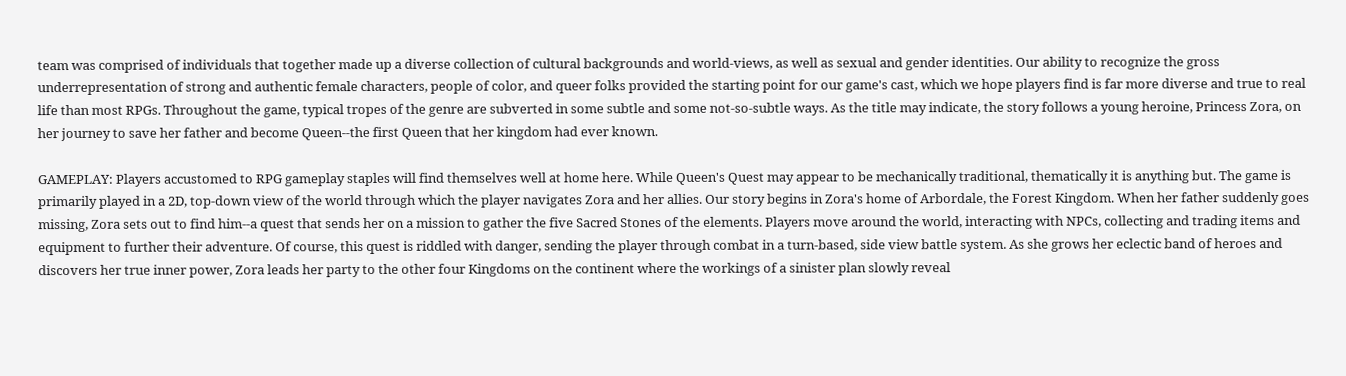team was comprised of individuals that together made up a diverse collection of cultural backgrounds and world-views, as well as sexual and gender identities. Our ability to recognize the gross underrepresentation of strong and authentic female characters, people of color, and queer folks provided the starting point for our game's cast, which we hope players find is far more diverse and true to real life than most RPGs. Throughout the game, typical tropes of the genre are subverted in some subtle and some not-so-subtle ways. As the title may indicate, the story follows a young heroine, Princess Zora, on her journey to save her father and become Queen--the first Queen that her kingdom had ever known.

GAMEPLAY: Players accustomed to RPG gameplay staples will find themselves well at home here. While Queen's Quest may appear to be mechanically traditional, thematically it is anything but. The game is primarily played in a 2D, top-down view of the world through which the player navigates Zora and her allies. Our story begins in Zora's home of Arbordale, the Forest Kingdom. When her father suddenly goes missing, Zora sets out to find him--a quest that sends her on a mission to gather the five Sacred Stones of the elements. Players move around the world, interacting with NPCs, collecting and trading items and equipment to further their adventure. Of course, this quest is riddled with danger, sending the player through combat in a turn-based, side view battle system. As she grows her eclectic band of heroes and discovers her true inner power, Zora leads her party to the other four Kingdoms on the continent where the workings of a sinister plan slowly reveal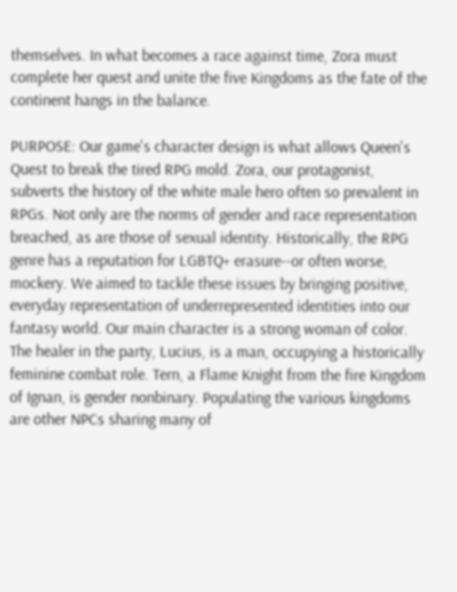themselves. In what becomes a race against time, Zora must complete her quest and unite the five Kingdoms as the fate of the continent hangs in the balance.

PURPOSE: Our game's character design is what allows Queen's Quest to break the tired RPG mold. Zora, our protagonist, subverts the history of the white male hero often so prevalent in RPGs. Not only are the norms of gender and race representation breached, as are those of sexual identity. Historically, the RPG genre has a reputation for LGBTQ+ erasure--or often worse, mockery. We aimed to tackle these issues by bringing positive, everyday representation of underrepresented identities into our fantasy world. Our main character is a strong woman of color. The healer in the party, Lucius, is a man, occupying a historically feminine combat role. Tern, a Flame Knight from the fire Kingdom of Ignan, is gender nonbinary. Populating the various kingdoms are other NPCs sharing many of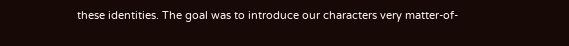these identities. The goal was to introduce our characters very matter-of-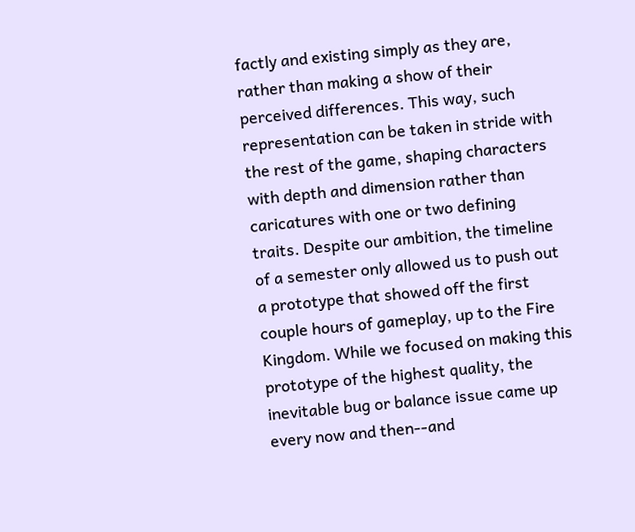factly and existing simply as they are, rather than making a show of their perceived differences. This way, such representation can be taken in stride with the rest of the game, shaping characters with depth and dimension rather than caricatures with one or two defining traits. Despite our ambition, the timeline of a semester only allowed us to push out a prototype that showed off the first couple hours of gameplay, up to the Fire Kingdom. While we focused on making this prototype of the highest quality, the inevitable bug or balance issue came up every now and then--and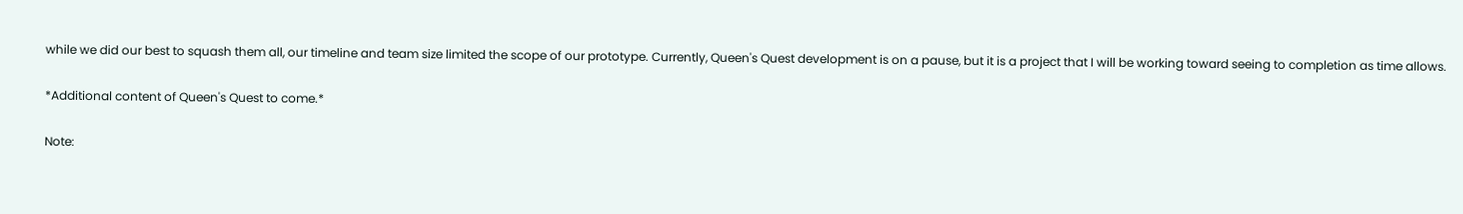while we did our best to squash them all, our timeline and team size limited the scope of our prototype. Currently, Queen's Quest development is on a pause, but it is a project that I will be working toward seeing to completion as time allows.

*Additional content of Queen's Quest to come.*

Note: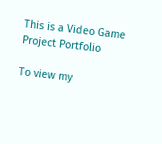This is a Video Game Project Portfolio

To view my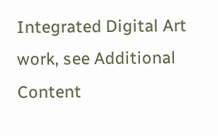Integrated Digital Art work, see Additional Content